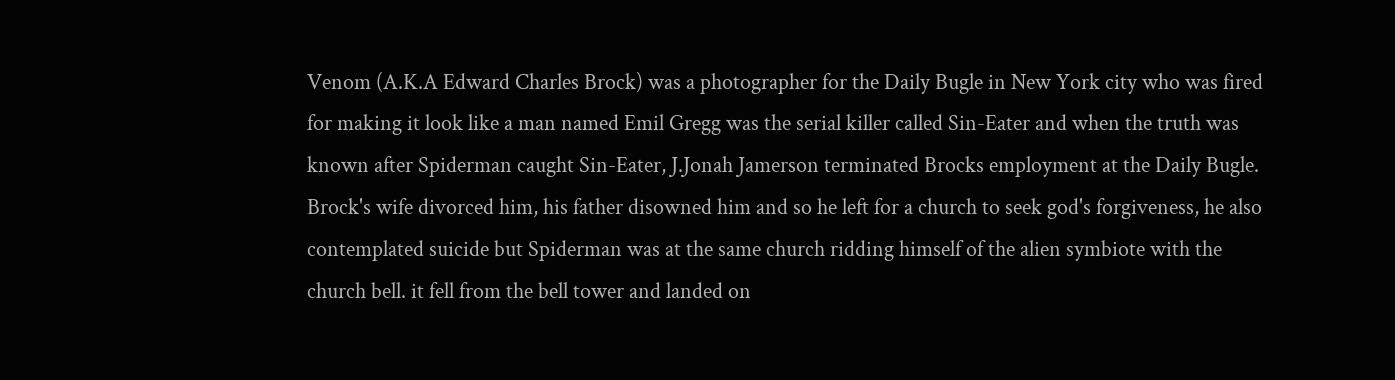Venom (A.K.A Edward Charles Brock) was a photographer for the Daily Bugle in New York city who was fired for making it look like a man named Emil Gregg was the serial killer called Sin-Eater and when the truth was known after Spiderman caught Sin-Eater, J.Jonah Jamerson terminated Brocks employment at the Daily Bugle. Brock's wife divorced him, his father disowned him and so he left for a church to seek god's forgiveness, he also contemplated suicide but Spiderman was at the same church ridding himself of the alien symbiote with the church bell. it fell from the bell tower and landed on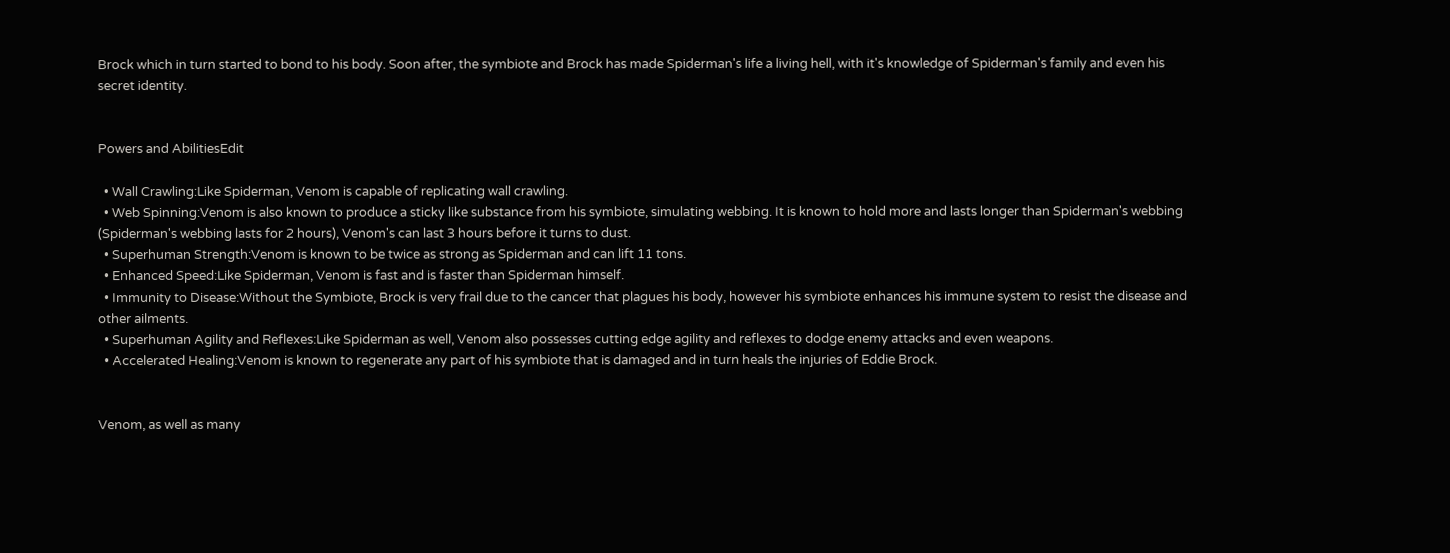Brock which in turn started to bond to his body. Soon after, the symbiote and Brock has made Spiderman's life a living hell, with it's knowledge of Spiderman's family and even his secret identity.


Powers and AbilitiesEdit

  • Wall Crawling:Like Spiderman, Venom is capable of replicating wall crawling.
  • Web Spinning:Venom is also known to produce a sticky like substance from his symbiote, simulating webbing. It is known to hold more and lasts longer than Spiderman's webbing (Spiderman's webbing lasts for 2 hours), Venom's can last 3 hours before it turns to dust.
  • Superhuman Strength:Venom is known to be twice as strong as Spiderman and can lift 11 tons.
  • Enhanced Speed:Like Spiderman, Venom is fast and is faster than Spiderman himself.
  • Immunity to Disease:Without the Symbiote, Brock is very frail due to the cancer that plagues his body, however his symbiote enhances his immune system to resist the disease and other ailments.
  • Superhuman Agility and Reflexes:Like Spiderman as well, Venom also possesses cutting edge agility and reflexes to dodge enemy attacks and even weapons.
  • Accelerated Healing:Venom is known to regenerate any part of his symbiote that is damaged and in turn heals the injuries of Eddie Brock.


Venom, as well as many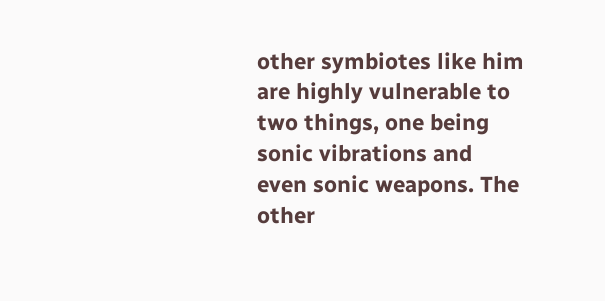other symbiotes like him are highly vulnerable to two things, one being sonic vibrations and even sonic weapons. The other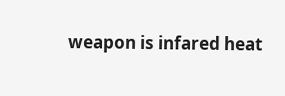weapon is infared heat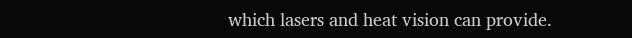which lasers and heat vision can provide.